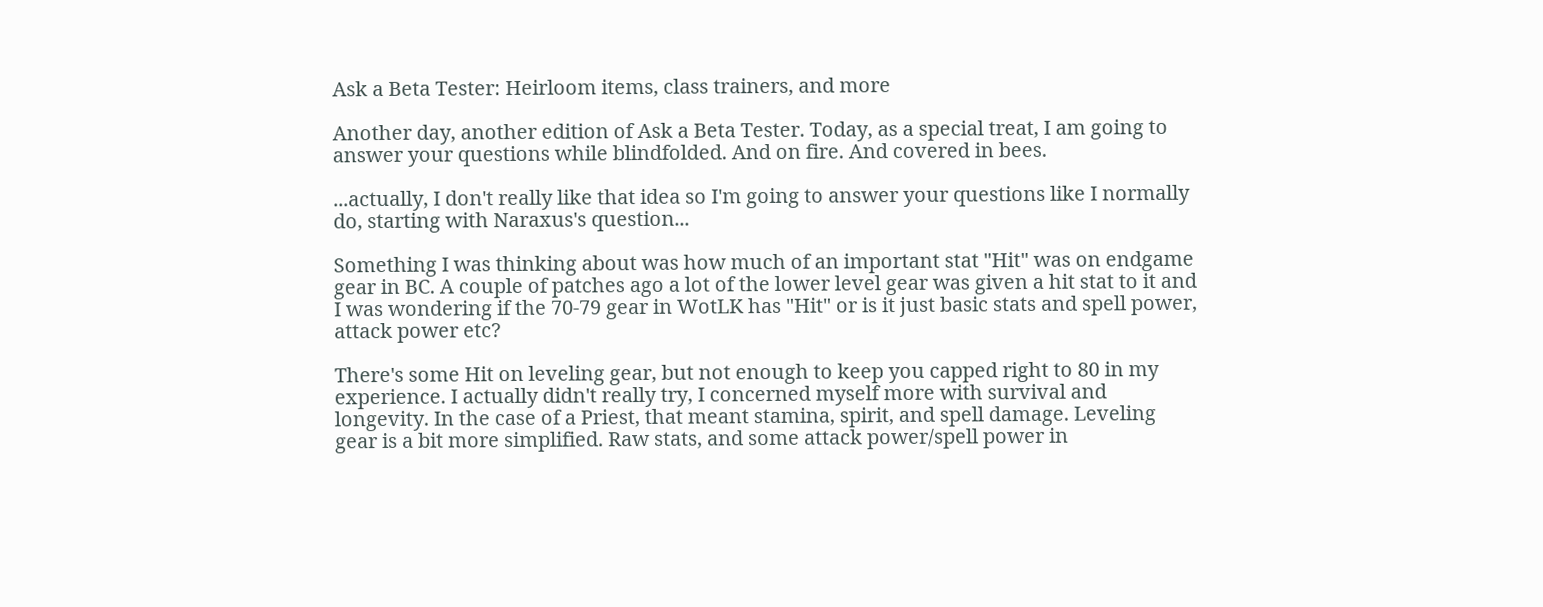Ask a Beta Tester: Heirloom items, class trainers, and more

Another day, another edition of Ask a Beta Tester. Today, as a special treat, I am going to answer your questions while blindfolded. And on fire. And covered in bees.

...actually, I don't really like that idea so I'm going to answer your questions like I normally do, starting with Naraxus's question...

Something I was thinking about was how much of an important stat "Hit" was on endgame gear in BC. A couple of patches ago a lot of the lower level gear was given a hit stat to it and I was wondering if the 70-79 gear in WotLK has "Hit" or is it just basic stats and spell power, attack power etc?

There's some Hit on leveling gear, but not enough to keep you capped right to 80 in my experience. I actually didn't really try, I concerned myself more with survival and longevity. In the case of a Priest, that meant stamina, spirit, and spell damage. Leveling gear is a bit more simplified. Raw stats, and some attack power/spell power in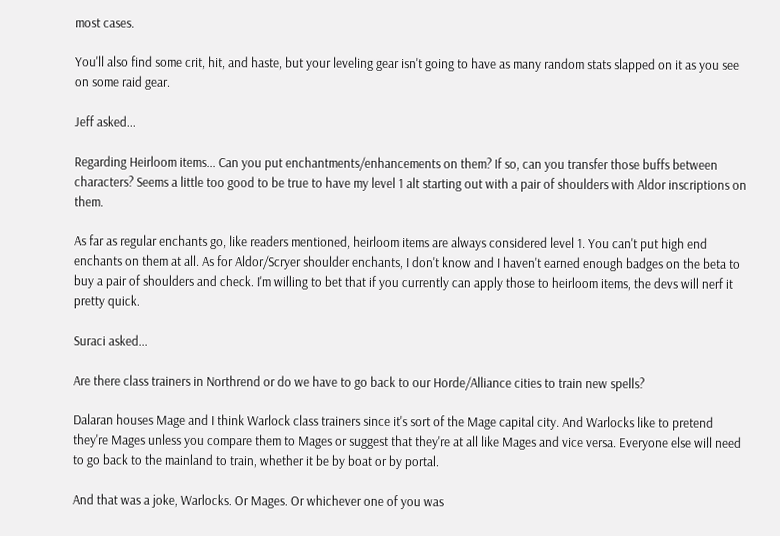most cases.

You'll also find some crit, hit, and haste, but your leveling gear isn't going to have as many random stats slapped on it as you see on some raid gear.

Jeff asked...

Regarding Heirloom items... Can you put enchantments/enhancements on them? If so, can you transfer those buffs between characters? Seems a little too good to be true to have my level 1 alt starting out with a pair of shoulders with Aldor inscriptions on them.

As far as regular enchants go, like readers mentioned, heirloom items are always considered level 1. You can't put high end enchants on them at all. As for Aldor/Scryer shoulder enchants, I don't know and I haven't earned enough badges on the beta to buy a pair of shoulders and check. I'm willing to bet that if you currently can apply those to heirloom items, the devs will nerf it pretty quick.

Suraci asked...

Are there class trainers in Northrend or do we have to go back to our Horde/Alliance cities to train new spells?

Dalaran houses Mage and I think Warlock class trainers since it's sort of the Mage capital city. And Warlocks like to pretend they're Mages unless you compare them to Mages or suggest that they're at all like Mages and vice versa. Everyone else will need to go back to the mainland to train, whether it be by boat or by portal.

And that was a joke, Warlocks. Or Mages. Or whichever one of you was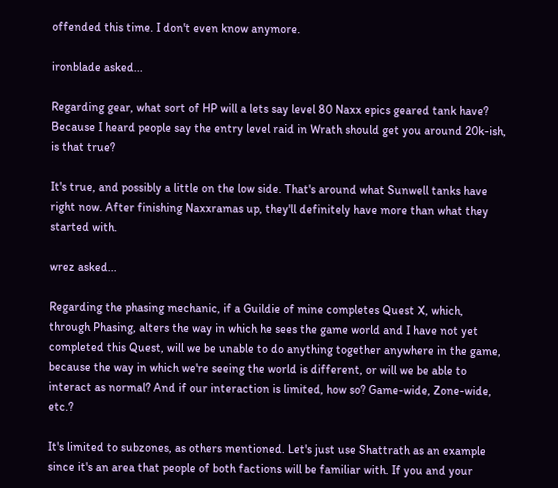offended this time. I don't even know anymore.

ironblade asked...

Regarding gear, what sort of HP will a lets say level 80 Naxx epics geared tank have? Because I heard people say the entry level raid in Wrath should get you around 20k-ish, is that true?

It's true, and possibly a little on the low side. That's around what Sunwell tanks have right now. After finishing Naxxramas up, they'll definitely have more than what they started with.

wrez asked...

Regarding the phasing mechanic, if a Guildie of mine completes Quest X, which, through Phasing, alters the way in which he sees the game world and I have not yet completed this Quest, will we be unable to do anything together anywhere in the game, because the way in which we're seeing the world is different, or will we be able to interact as normal? And if our interaction is limited, how so? Game-wide, Zone-wide, etc.?

It's limited to subzones, as others mentioned. Let's just use Shattrath as an example since it's an area that people of both factions will be familiar with. If you and your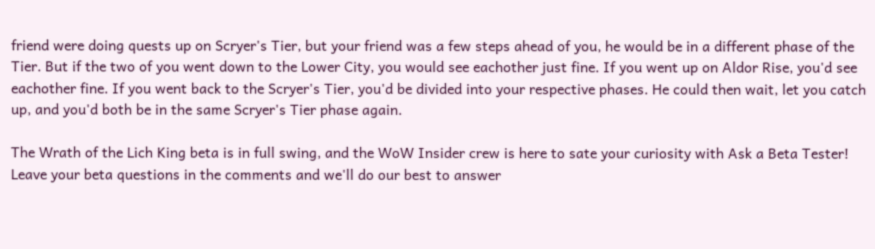friend were doing quests up on Scryer's Tier, but your friend was a few steps ahead of you, he would be in a different phase of the Tier. But if the two of you went down to the Lower City, you would see eachother just fine. If you went up on Aldor Rise, you'd see eachother fine. If you went back to the Scryer's Tier, you'd be divided into your respective phases. He could then wait, let you catch up, and you'd both be in the same Scryer's Tier phase again.

The Wrath of the Lich King beta is in full swing, and the WoW Insider crew is here to sate your curiosity with Ask a Beta Tester! Leave your beta questions in the comments and we'll do our best to answer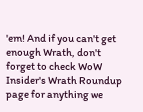'em! And if you can't get enough Wrath, don't forget to check WoW Insider's Wrath Roundup page for anything we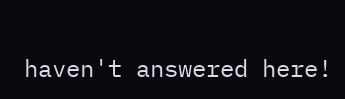haven't answered here!